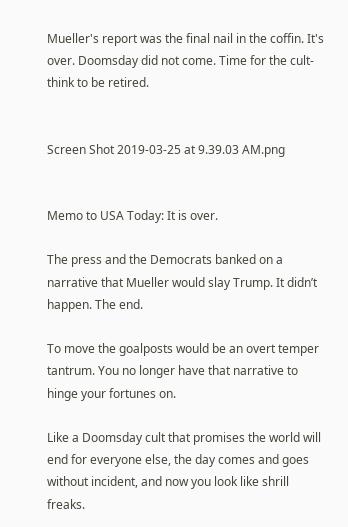Mueller's report was the final nail in the coffin. It's over. Doomsday did not come. Time for the cult-think to be retired.


Screen Shot 2019-03-25 at 9.39.03 AM.png


Memo to USA Today: It is over.

The press and the Democrats banked on a narrative that Mueller would slay Trump. It didn’t happen. The end.

To move the goalposts would be an overt temper tantrum. You no longer have that narrative to hinge your fortunes on.

Like a Doomsday cult that promises the world will end for everyone else, the day comes and goes without incident, and now you look like shrill freaks.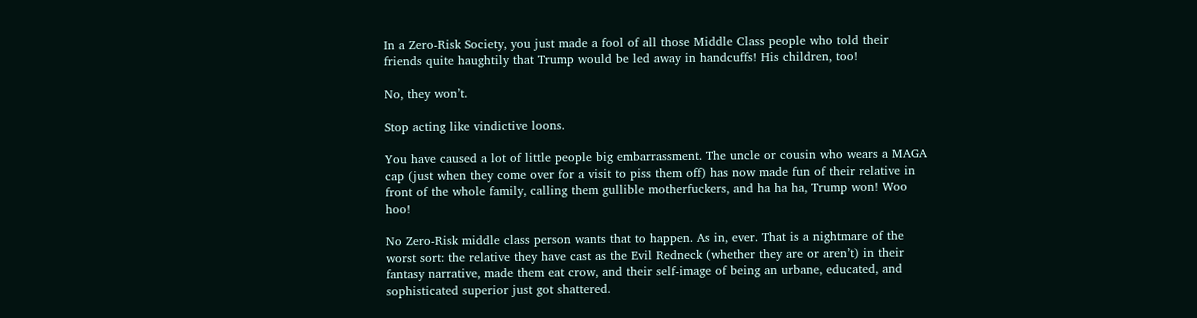In a Zero-Risk Society, you just made a fool of all those Middle Class people who told their friends quite haughtily that Trump would be led away in handcuffs! His children, too!

No, they won’t.

Stop acting like vindictive loons.

You have caused a lot of little people big embarrassment. The uncle or cousin who wears a MAGA cap (just when they come over for a visit to piss them off) has now made fun of their relative in front of the whole family, calling them gullible motherfuckers, and ha ha ha, Trump won! Woo hoo!

No Zero-Risk middle class person wants that to happen. As in, ever. That is a nightmare of the worst sort: the relative they have cast as the Evil Redneck (whether they are or aren’t) in their fantasy narrative, made them eat crow, and their self-image of being an urbane, educated, and sophisticated superior just got shattered.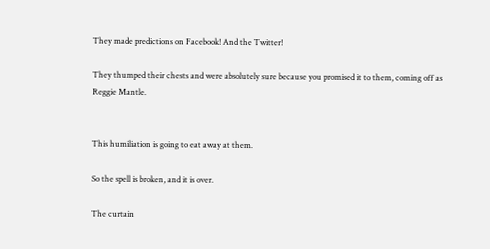They made predictions on Facebook! And the Twitter!

They thumped their chests and were absolutely sure because you promised it to them, coming off as Reggie Mantle.


This humiliation is going to eat away at them.

So the spell is broken, and it is over.

The curtain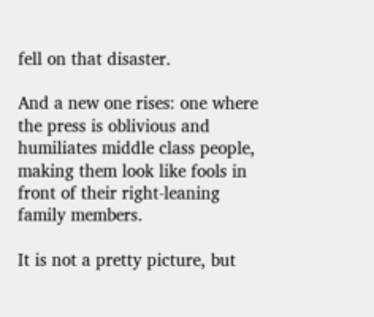fell on that disaster.

And a new one rises: one where the press is oblivious and humiliates middle class people, making them look like fools in front of their right-leaning family members.

It is not a pretty picture, but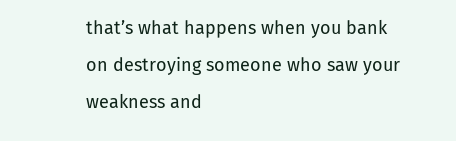that’s what happens when you bank on destroying someone who saw your weakness and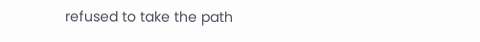refused to take the path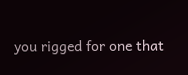you rigged for one that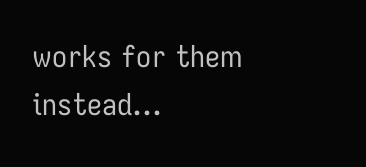works for them instead…